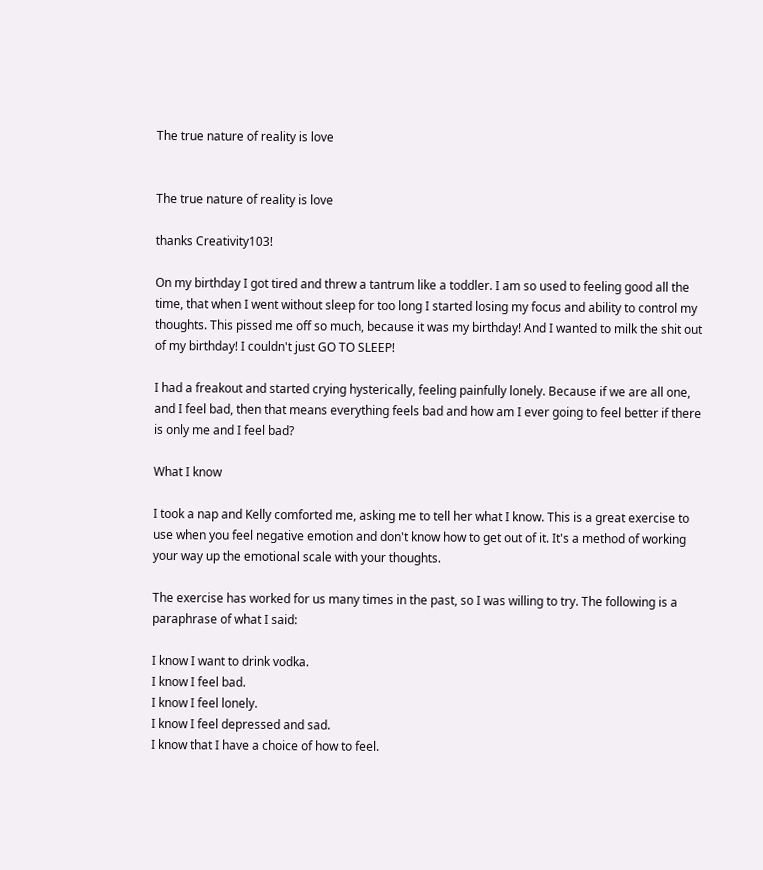The true nature of reality is love


The true nature of reality is love

thanks Creativity103!

On my birthday I got tired and threw a tantrum like a toddler. I am so used to feeling good all the time, that when I went without sleep for too long I started losing my focus and ability to control my thoughts. This pissed me off so much, because it was my birthday! And I wanted to milk the shit out of my birthday! I couldn't just GO TO SLEEP!

I had a freakout and started crying hysterically, feeling painfully lonely. Because if we are all one, and I feel bad, then that means everything feels bad and how am I ever going to feel better if there is only me and I feel bad?

What I know

I took a nap and Kelly comforted me, asking me to tell her what I know. This is a great exercise to use when you feel negative emotion and don't know how to get out of it. It's a method of working your way up the emotional scale with your thoughts.

The exercise has worked for us many times in the past, so I was willing to try. The following is a paraphrase of what I said:

I know I want to drink vodka.
I know I feel bad.
I know I feel lonely.
I know I feel depressed and sad.
I know that I have a choice of how to feel.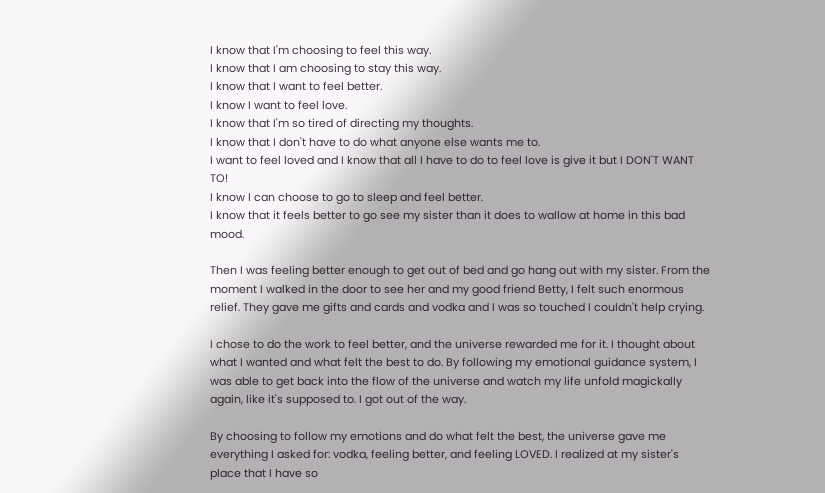I know that I'm choosing to feel this way.
I know that I am choosing to stay this way.
I know that I want to feel better.
I know I want to feel love.
I know that I'm so tired of directing my thoughts.
I know that I don't have to do what anyone else wants me to.
I want to feel loved and I know that all I have to do to feel love is give it but I DON'T WANT TO!
I know I can choose to go to sleep and feel better.
I know that it feels better to go see my sister than it does to wallow at home in this bad mood.

Then I was feeling better enough to get out of bed and go hang out with my sister. From the moment I walked in the door to see her and my good friend Betty, I felt such enormous relief. They gave me gifts and cards and vodka and I was so touched I couldn't help crying.

I chose to do the work to feel better, and the universe rewarded me for it. I thought about what I wanted and what felt the best to do. By following my emotional guidance system, I was able to get back into the flow of the universe and watch my life unfold magickally again, like it's supposed to. I got out of the way.

By choosing to follow my emotions and do what felt the best, the universe gave me everything I asked for: vodka, feeling better, and feeling LOVED. I realized at my sister's place that I have so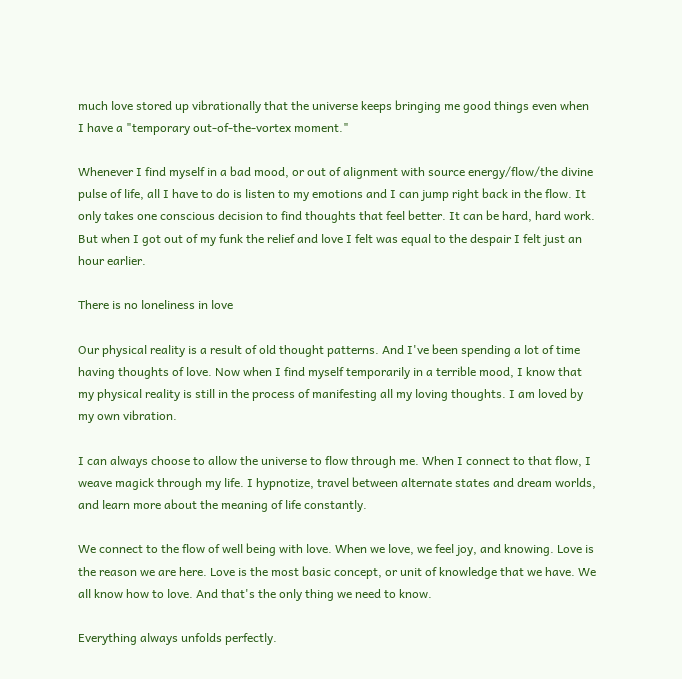much love stored up vibrationally that the universe keeps bringing me good things even when I have a "temporary out-of-the-vortex moment."

Whenever I find myself in a bad mood, or out of alignment with source energy/flow/the divine pulse of life, all I have to do is listen to my emotions and I can jump right back in the flow. It only takes one conscious decision to find thoughts that feel better. It can be hard, hard work. But when I got out of my funk the relief and love I felt was equal to the despair I felt just an hour earlier.

There is no loneliness in love

Our physical reality is a result of old thought patterns. And I've been spending a lot of time having thoughts of love. Now when I find myself temporarily in a terrible mood, I know that my physical reality is still in the process of manifesting all my loving thoughts. I am loved by my own vibration.

I can always choose to allow the universe to flow through me. When I connect to that flow, I weave magick through my life. I hypnotize, travel between alternate states and dream worlds, and learn more about the meaning of life constantly.

We connect to the flow of well being with love. When we love, we feel joy, and knowing. Love is the reason we are here. Love is the most basic concept, or unit of knowledge that we have. We all know how to love. And that's the only thing we need to know.

Everything always unfolds perfectly.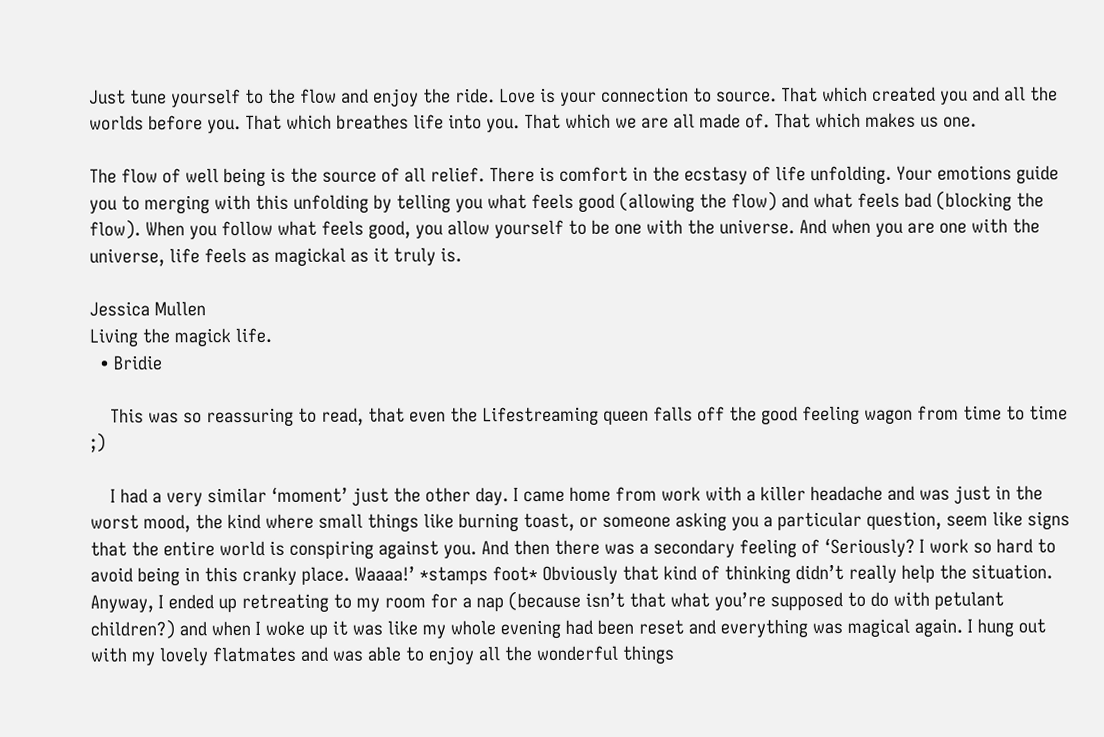Just tune yourself to the flow and enjoy the ride. Love is your connection to source. That which created you and all the worlds before you. That which breathes life into you. That which we are all made of. That which makes us one.

The flow of well being is the source of all relief. There is comfort in the ecstasy of life unfolding. Your emotions guide you to merging with this unfolding by telling you what feels good (allowing the flow) and what feels bad (blocking the flow). When you follow what feels good, you allow yourself to be one with the universe. And when you are one with the universe, life feels as magickal as it truly is.

Jessica Mullen
Living the magick life.
  • Bridie

    This was so reassuring to read, that even the Lifestreaming queen falls off the good feeling wagon from time to time ;)

    I had a very similar ‘moment’ just the other day. I came home from work with a killer headache and was just in the worst mood, the kind where small things like burning toast, or someone asking you a particular question, seem like signs that the entire world is conspiring against you. And then there was a secondary feeling of ‘Seriously? I work so hard to avoid being in this cranky place. Waaaa!’ *stamps foot* Obviously that kind of thinking didn’t really help the situation. Anyway, I ended up retreating to my room for a nap (because isn’t that what you’re supposed to do with petulant children?) and when I woke up it was like my whole evening had been reset and everything was magical again. I hung out with my lovely flatmates and was able to enjoy all the wonderful things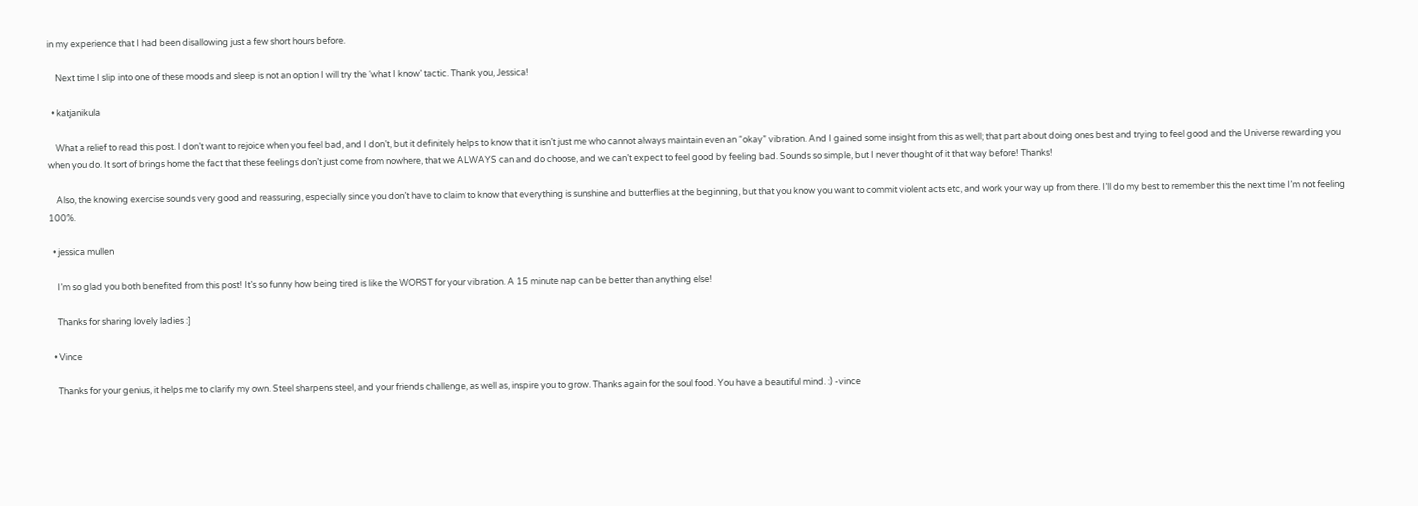in my experience that I had been disallowing just a few short hours before.

    Next time I slip into one of these moods and sleep is not an option I will try the ‘what I know’ tactic. Thank you, Jessica!

  • katjanikula

    What a relief to read this post. I don’t want to rejoice when you feel bad, and I don’t, but it definitely helps to know that it isn’t just me who cannot always maintain even an “okay” vibration. And I gained some insight from this as well; that part about doing ones best and trying to feel good and the Universe rewarding you when you do. It sort of brings home the fact that these feelings don’t just come from nowhere, that we ALWAYS can and do choose, and we can’t expect to feel good by feeling bad. Sounds so simple, but I never thought of it that way before! Thanks!

    Also, the knowing exercise sounds very good and reassuring, especially since you don’t have to claim to know that everything is sunshine and butterflies at the beginning, but that you know you want to commit violent acts etc, and work your way up from there. I’ll do my best to remember this the next time I’m not feeling 100%.

  • jessica mullen

    I’m so glad you both benefited from this post! It’s so funny how being tired is like the WORST for your vibration. A 15 minute nap can be better than anything else!

    Thanks for sharing lovely ladies :]

  • Vince

    Thanks for your genius, it helps me to clarify my own. Steel sharpens steel, and your friends challenge, as well as, inspire you to grow. Thanks again for the soul food. You have a beautiful mind. :) -vince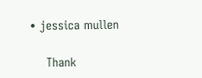• jessica mullen

    Thank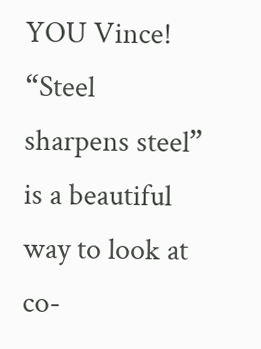YOU Vince! “Steel sharpens steel” is a beautiful way to look at co-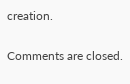creation.

Comments are closed.